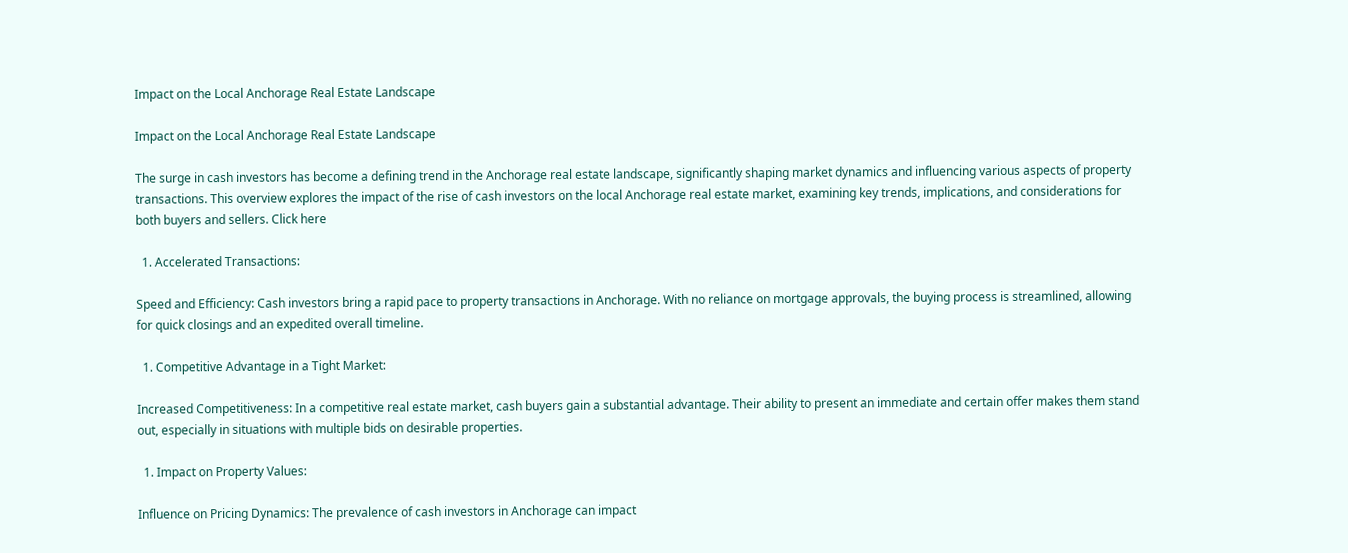Impact on the Local Anchorage Real Estate Landscape

Impact on the Local Anchorage Real Estate Landscape

The surge in cash investors has become a defining trend in the Anchorage real estate landscape, significantly shaping market dynamics and influencing various aspects of property transactions. This overview explores the impact of the rise of cash investors on the local Anchorage real estate market, examining key trends, implications, and considerations for both buyers and sellers. Click here

  1. Accelerated Transactions:

Speed and Efficiency: Cash investors bring a rapid pace to property transactions in Anchorage. With no reliance on mortgage approvals, the buying process is streamlined, allowing for quick closings and an expedited overall timeline.

  1. Competitive Advantage in a Tight Market:

Increased Competitiveness: In a competitive real estate market, cash buyers gain a substantial advantage. Their ability to present an immediate and certain offer makes them stand out, especially in situations with multiple bids on desirable properties.

  1. Impact on Property Values:

Influence on Pricing Dynamics: The prevalence of cash investors in Anchorage can impact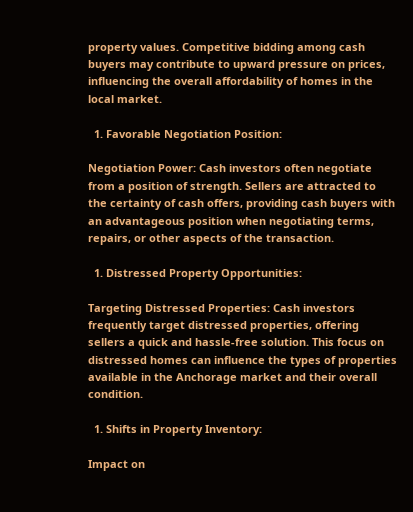property values. Competitive bidding among cash buyers may contribute to upward pressure on prices, influencing the overall affordability of homes in the local market.

  1. Favorable Negotiation Position:

Negotiation Power: Cash investors often negotiate from a position of strength. Sellers are attracted to the certainty of cash offers, providing cash buyers with an advantageous position when negotiating terms, repairs, or other aspects of the transaction.

  1. Distressed Property Opportunities:

Targeting Distressed Properties: Cash investors frequently target distressed properties, offering sellers a quick and hassle-free solution. This focus on distressed homes can influence the types of properties available in the Anchorage market and their overall condition.

  1. Shifts in Property Inventory:

Impact on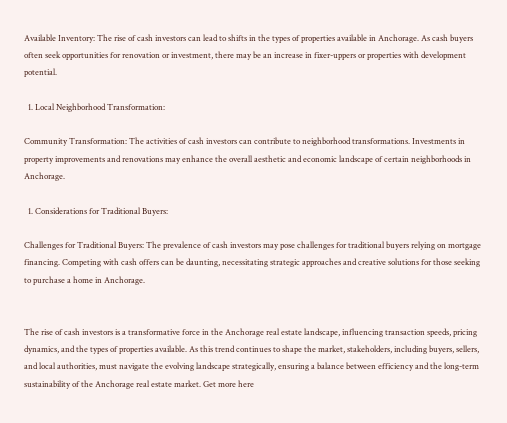Available Inventory: The rise of cash investors can lead to shifts in the types of properties available in Anchorage. As cash buyers often seek opportunities for renovation or investment, there may be an increase in fixer-uppers or properties with development potential.

  1. Local Neighborhood Transformation:

Community Transformation: The activities of cash investors can contribute to neighborhood transformations. Investments in property improvements and renovations may enhance the overall aesthetic and economic landscape of certain neighborhoods in Anchorage.

  1. Considerations for Traditional Buyers:

Challenges for Traditional Buyers: The prevalence of cash investors may pose challenges for traditional buyers relying on mortgage financing. Competing with cash offers can be daunting, necessitating strategic approaches and creative solutions for those seeking to purchase a home in Anchorage.


The rise of cash investors is a transformative force in the Anchorage real estate landscape, influencing transaction speeds, pricing dynamics, and the types of properties available. As this trend continues to shape the market, stakeholders, including buyers, sellers, and local authorities, must navigate the evolving landscape strategically, ensuring a balance between efficiency and the long-term sustainability of the Anchorage real estate market. Get more here